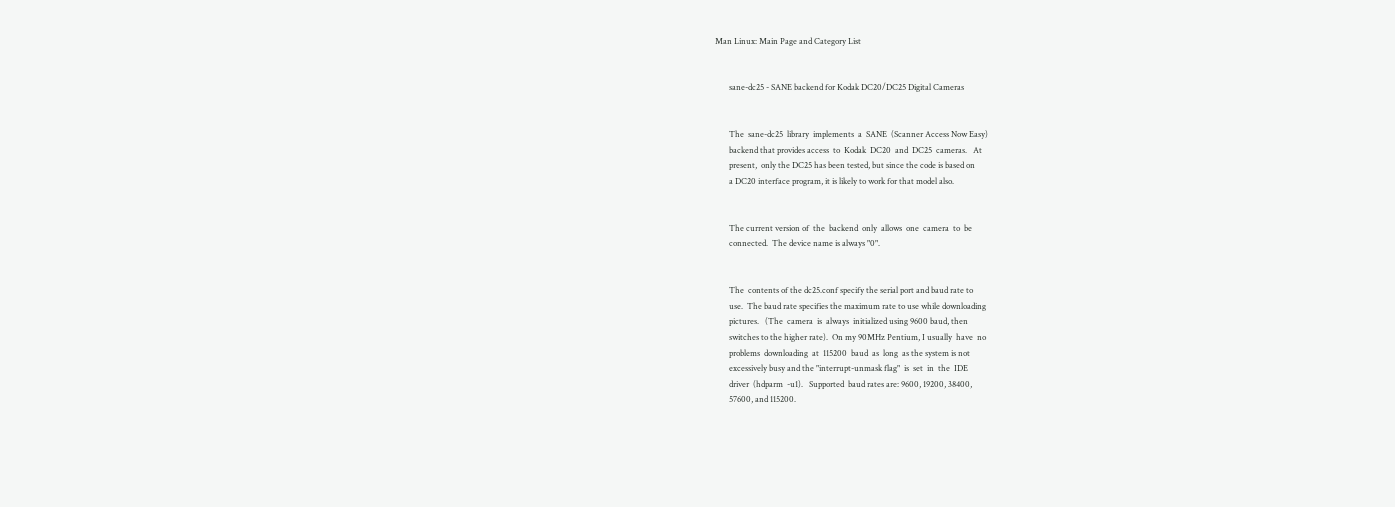Man Linux: Main Page and Category List


       sane-dc25 - SANE backend for Kodak DC20/DC25 Digital Cameras


       The  sane-dc25  library  implements  a  SANE  (Scanner Access Now Easy)
       backend that provides access  to  Kodak  DC20  and  DC25  cameras.   At
       present,  only the DC25 has been tested, but since the code is based on
       a DC20 interface program, it is likely to work for that model also.


       The current version of  the  backend  only  allows  one  camera  to  be
       connected.  The device name is always "0".


       The  contents of the dc25.conf specify the serial port and baud rate to
       use.  The baud rate specifies the maximum rate to use while downloading
       pictures.   (The  camera  is  always  initialized using 9600 baud, then
       switches to the higher rate).  On my 90MHz Pentium, I usually  have  no
       problems  downloading  at  115200  baud  as  long  as the system is not
       excessively busy and the "interrupt-unmask flag"  is  set  in  the  IDE
       driver  (hdparm  -u1).   Supported  baud rates are: 9600, 19200, 38400,
       57600, and 115200.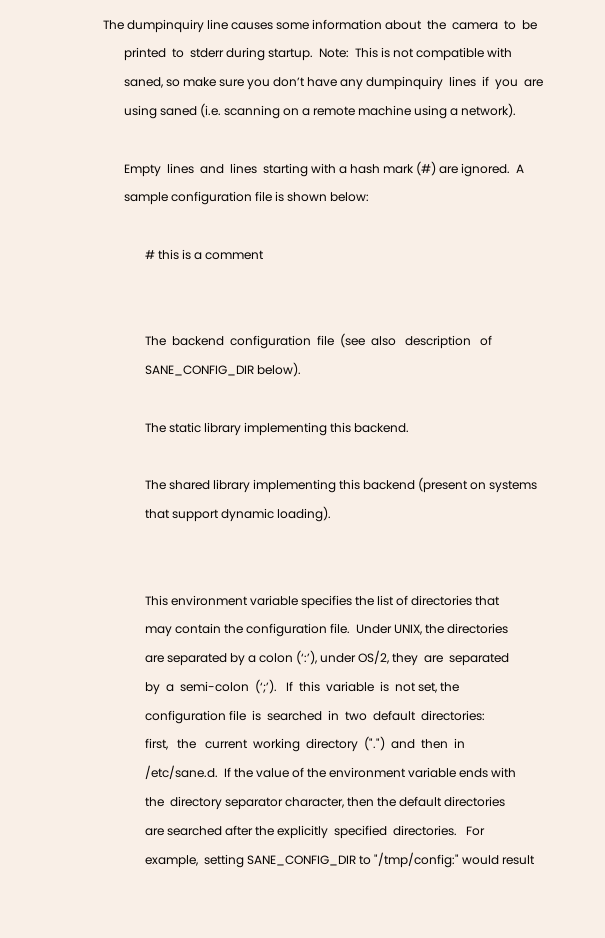The dumpinquiry line causes some information about  the  camera  to  be
       printed  to  stderr during startup.  Note:  This is not compatible with
       saned, so make sure you don’t have any dumpinquiry  lines  if  you  are
       using saned (i.e. scanning on a remote machine using a network).

       Empty  lines  and  lines  starting with a hash mark (#) are ignored.  A
       sample configuration file is shown below:

              # this is a comment


              The  backend  configuration  file  (see  also   description   of
              SANE_CONFIG_DIR below).

              The static library implementing this backend.

              The shared library implementing this backend (present on systems
              that support dynamic loading).


              This environment variable specifies the list of directories that
              may contain the configuration file.  Under UNIX, the directories
              are separated by a colon (‘:’), under OS/2, they  are  separated
              by  a  semi-colon  (‘;’).   If  this  variable  is  not set, the
              configuration file  is  searched  in  two  default  directories:
              first,   the   current  working  directory  (".")  and  then  in
              /etc/sane.d.  If the value of the environment variable ends with
              the  directory separator character, then the default directories
              are searched after the explicitly  specified  directories.   For
              example,  setting SANE_CONFIG_DIR to "/tmp/config:" would result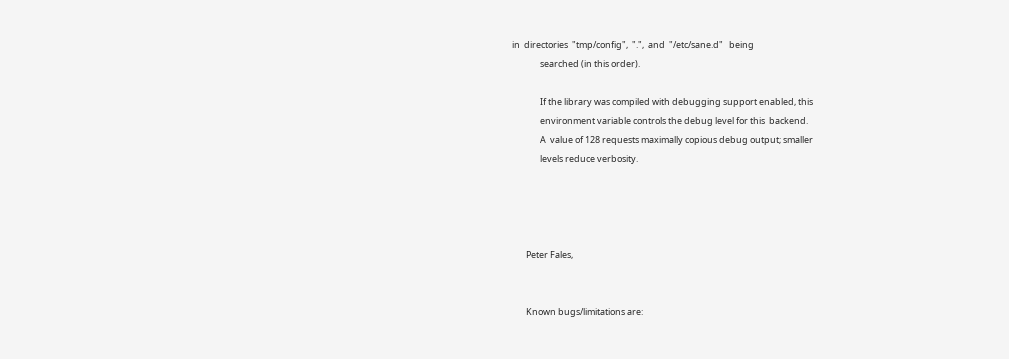in  directories  "tmp/config",  ".",  and  "/etc/sane.d"   being
              searched (in this order).

              If the library was compiled with debugging support enabled, this
              environment variable controls the debug level for this  backend.
              A  value of 128 requests maximally copious debug output; smaller
              levels reduce verbosity.




       Peter Fales,


       Known bugs/limitations are: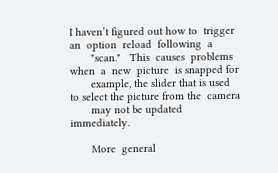I haven’t figured out how to  trigger  an  option  reload  following  a
       "scan."   This  causes  problems  when  a  new  picture  is snapped for
       example, the slider that is used to select the picture from the  camera
       may not be updated immediately.

       More  general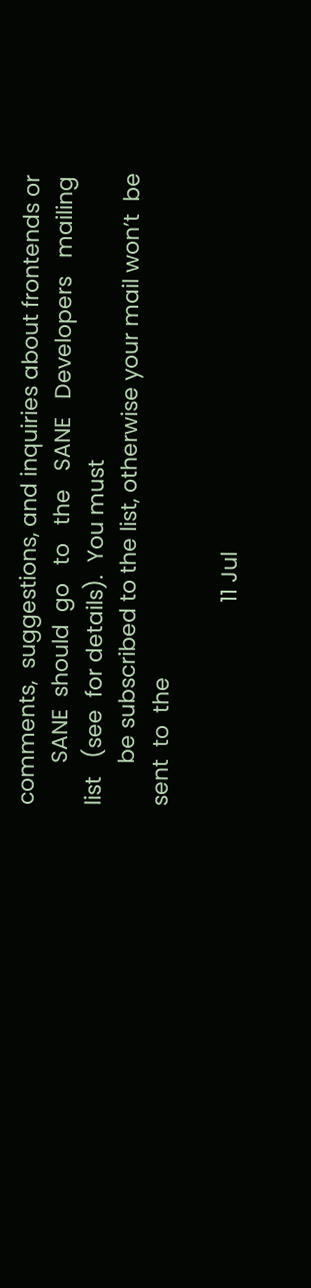comments,  suggestions, and inquiries about frontends or
       SANE  should  go   to   the   SANE   Developers   mailing   list   (see  for details).  You must
       be subscribed to the list, otherwise your mail won’t  be  sent  to  the

                                  11 Jul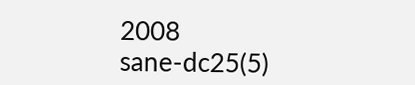2008                     sane-dc25(5)